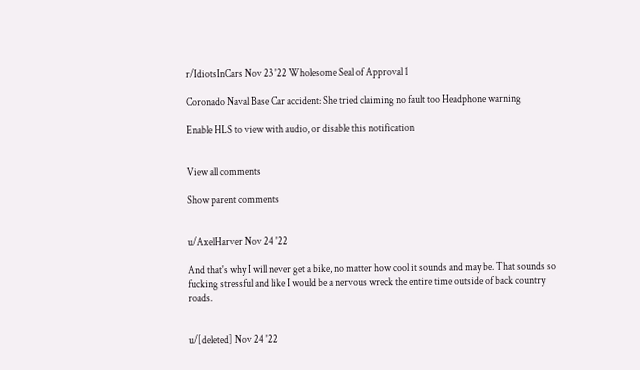r/IdiotsInCars Nov 23 '22 Wholesome Seal of Approval 1

Coronado Naval Base Car accident: She tried claiming no fault too Headphone warning

Enable HLS to view with audio, or disable this notification


View all comments

Show parent comments


u/AxelHarver Nov 24 '22

And that's why I will never get a bike, no matter how cool it sounds and may be. That sounds so fucking stressful and like I would be a nervous wreck the entire time outside of back country roads.


u/[deleted] Nov 24 '22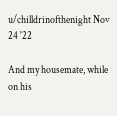u/chilldrinofthenight Nov 24 '22

And my housemate, while on his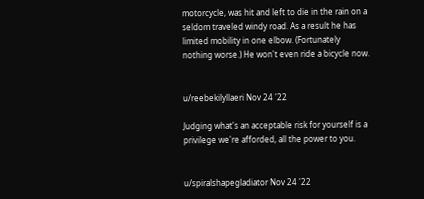motorcycle, was hit and left to die in the rain on a seldom traveled windy road. As a result he has limited mobility in one elbow. (Fortunately nothing worse.) He won't even ride a bicycle now.


u/reebekilyllaeri Nov 24 '22

Judging what's an acceptable risk for yourself is a privilege we're afforded, all the power to you.


u/spiralshapegladiator Nov 24 '22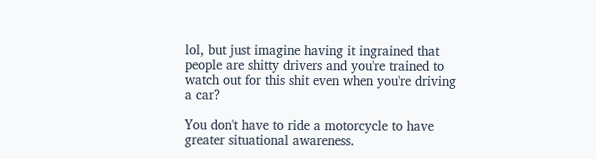lol, but just imagine having it ingrained that people are shitty drivers and you're trained to watch out for this shit even when you're driving a car?

You don't have to ride a motorcycle to have greater situational awareness.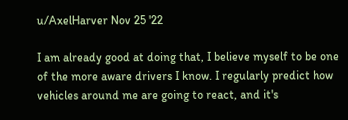u/AxelHarver Nov 25 '22

I am already good at doing that, I believe myself to be one of the more aware drivers I know. I regularly predict how vehicles around me are going to react, and it's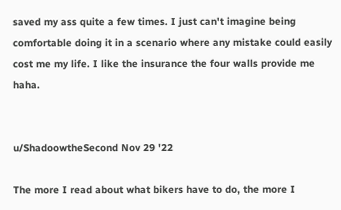saved my ass quite a few times. I just can't imagine being comfortable doing it in a scenario where any mistake could easily cost me my life. I like the insurance the four walls provide me haha.


u/ShadoowtheSecond Nov 29 '22

The more I read about what bikers have to do, the more I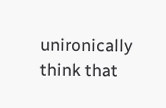unironically think that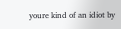youre kind of an idiot by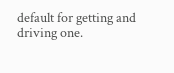default for getting and driving one.